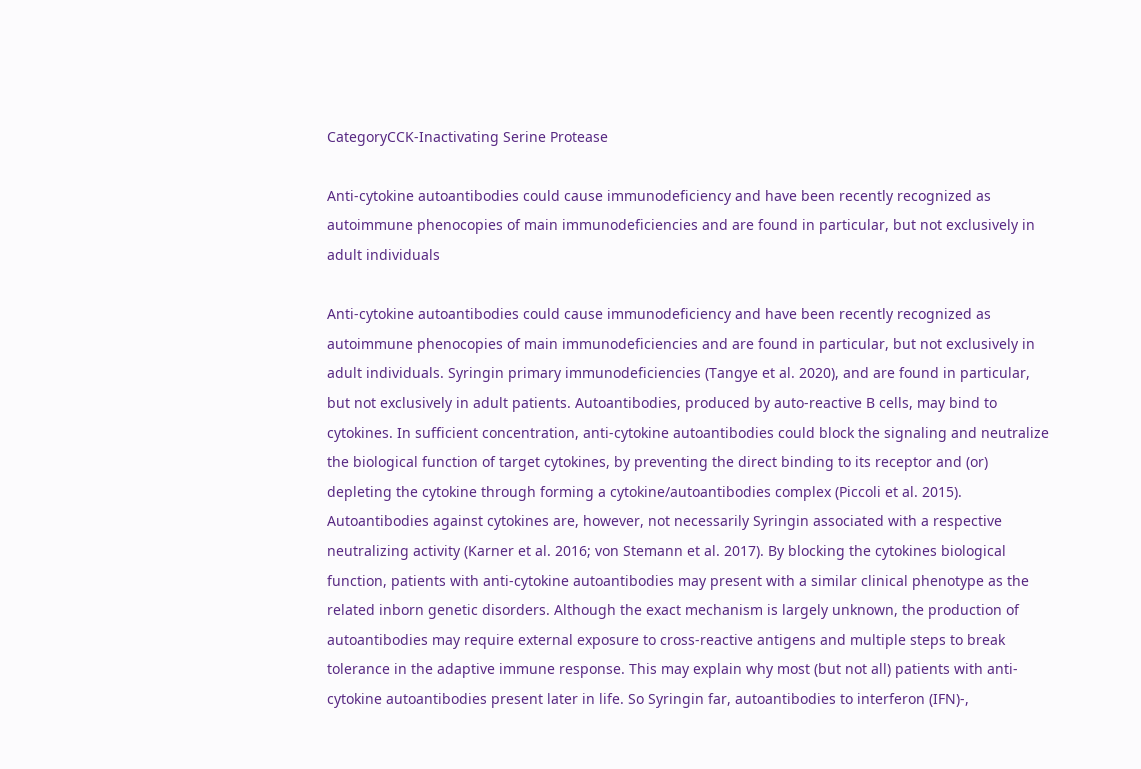CategoryCCK-Inactivating Serine Protease

Anti-cytokine autoantibodies could cause immunodeficiency and have been recently recognized as autoimmune phenocopies of main immunodeficiencies and are found in particular, but not exclusively in adult individuals

Anti-cytokine autoantibodies could cause immunodeficiency and have been recently recognized as autoimmune phenocopies of main immunodeficiencies and are found in particular, but not exclusively in adult individuals. Syringin primary immunodeficiencies (Tangye et al. 2020), and are found in particular, but not exclusively in adult patients. Autoantibodies, produced by auto-reactive B cells, may bind to cytokines. In sufficient concentration, anti-cytokine autoantibodies could block the signaling and neutralize the biological function of target cytokines, by preventing the direct binding to its receptor and (or) depleting the cytokine through forming a cytokine/autoantibodies complex (Piccoli et al. 2015). Autoantibodies against cytokines are, however, not necessarily Syringin associated with a respective neutralizing activity (Karner et al. 2016; von Stemann et al. 2017). By blocking the cytokines biological function, patients with anti-cytokine autoantibodies may present with a similar clinical phenotype as the related inborn genetic disorders. Although the exact mechanism is largely unknown, the production of autoantibodies may require external exposure to cross-reactive antigens and multiple steps to break tolerance in the adaptive immune response. This may explain why most (but not all) patients with anti-cytokine autoantibodies present later in life. So Syringin far, autoantibodies to interferon (IFN)-,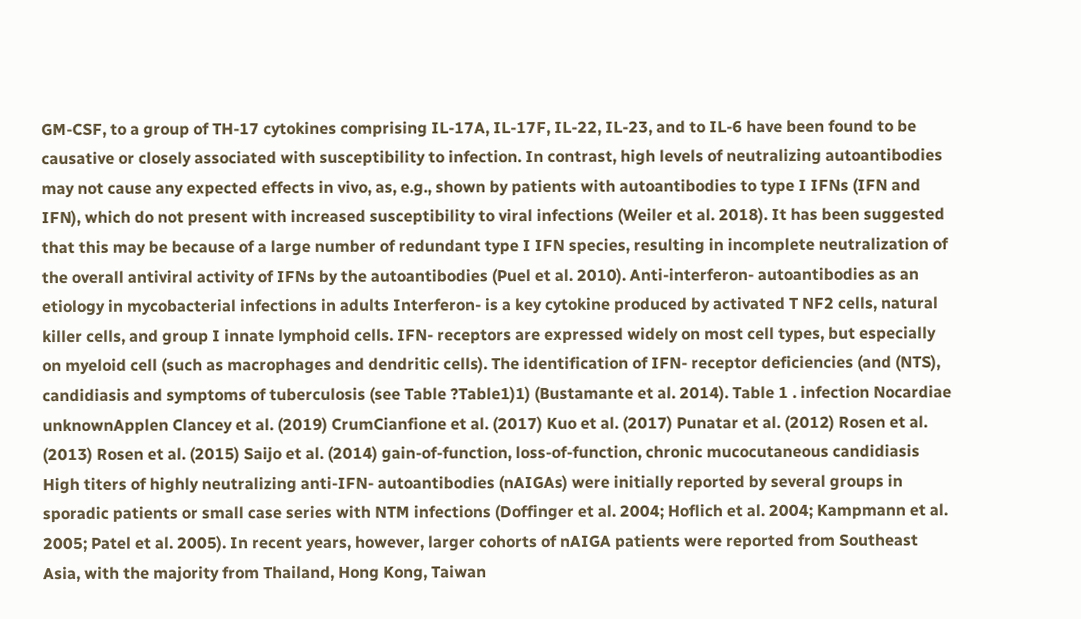GM-CSF, to a group of TH-17 cytokines comprising IL-17A, IL-17F, IL-22, IL-23, and to IL-6 have been found to be causative or closely associated with susceptibility to infection. In contrast, high levels of neutralizing autoantibodies may not cause any expected effects in vivo, as, e.g., shown by patients with autoantibodies to type I IFNs (IFN and IFN), which do not present with increased susceptibility to viral infections (Weiler et al. 2018). It has been suggested that this may be because of a large number of redundant type I IFN species, resulting in incomplete neutralization of the overall antiviral activity of IFNs by the autoantibodies (Puel et al. 2010). Anti-interferon- autoantibodies as an etiology in mycobacterial infections in adults Interferon- is a key cytokine produced by activated T NF2 cells, natural killer cells, and group I innate lymphoid cells. IFN- receptors are expressed widely on most cell types, but especially on myeloid cell (such as macrophages and dendritic cells). The identification of IFN- receptor deficiencies (and (NTS), candidiasis and symptoms of tuberculosis (see Table ?Table1)1) (Bustamante et al. 2014). Table 1 . infection Nocardiae unknownApplen Clancey et al. (2019) CrumCianfione et al. (2017) Kuo et al. (2017) Punatar et al. (2012) Rosen et al. (2013) Rosen et al. (2015) Saijo et al. (2014) gain-of-function, loss-of-function, chronic mucocutaneous candidiasis High titers of highly neutralizing anti-IFN- autoantibodies (nAIGAs) were initially reported by several groups in sporadic patients or small case series with NTM infections (Doffinger et al. 2004; Hoflich et al. 2004; Kampmann et al. 2005; Patel et al. 2005). In recent years, however, larger cohorts of nAIGA patients were reported from Southeast Asia, with the majority from Thailand, Hong Kong, Taiwan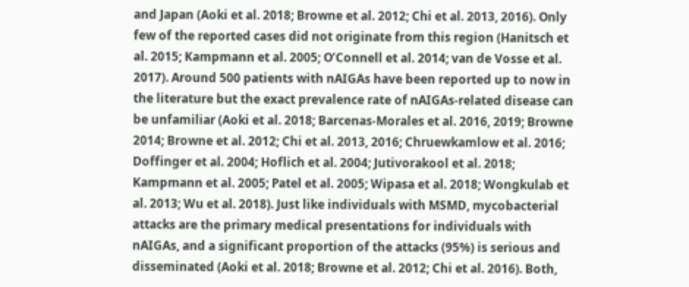and Japan (Aoki et al. 2018; Browne et al. 2012; Chi et al. 2013, 2016). Only few of the reported cases did not originate from this region (Hanitsch et al. 2015; Kampmann et al. 2005; O’Connell et al. 2014; van de Vosse et al. 2017). Around 500 patients with nAIGAs have been reported up to now in the literature but the exact prevalence rate of nAIGAs-related disease can be unfamiliar (Aoki et al. 2018; Barcenas-Morales et al. 2016, 2019; Browne 2014; Browne et al. 2012; Chi et al. 2013, 2016; Chruewkamlow et al. 2016; Doffinger et al. 2004; Hoflich et al. 2004; Jutivorakool et al. 2018; Kampmann et al. 2005; Patel et al. 2005; Wipasa et al. 2018; Wongkulab et al. 2013; Wu et al. 2018). Just like individuals with MSMD, mycobacterial attacks are the primary medical presentations for individuals with nAIGAs, and a significant proportion of the attacks (95%) is serious and disseminated (Aoki et al. 2018; Browne et al. 2012; Chi et al. 2016). Both,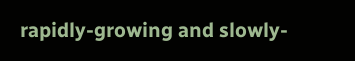rapidly-growing and slowly-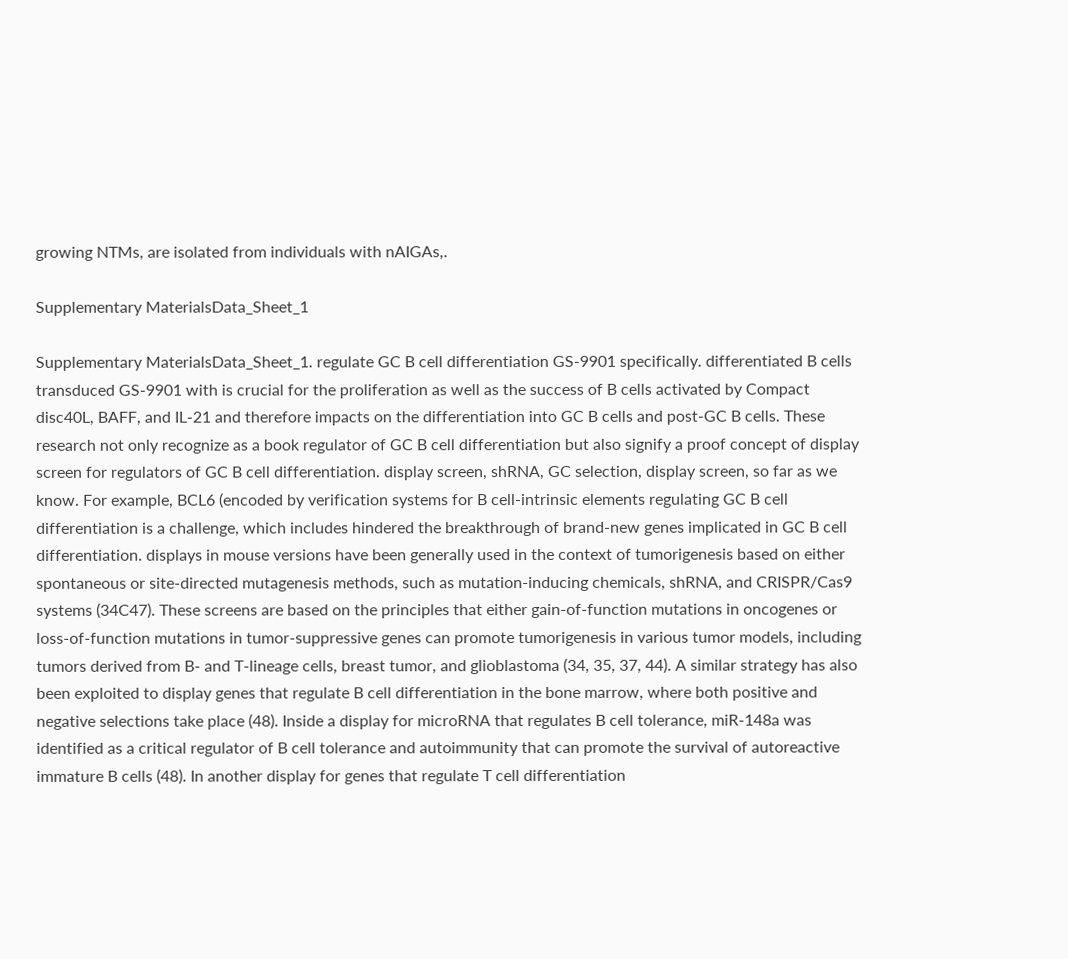growing NTMs, are isolated from individuals with nAIGAs,.

Supplementary MaterialsData_Sheet_1

Supplementary MaterialsData_Sheet_1. regulate GC B cell differentiation GS-9901 specifically. differentiated B cells transduced GS-9901 with is crucial for the proliferation as well as the success of B cells activated by Compact disc40L, BAFF, and IL-21 and therefore impacts on the differentiation into GC B cells and post-GC B cells. These research not only recognize as a book regulator of GC B cell differentiation but also signify a proof concept of display screen for regulators of GC B cell differentiation. display screen, shRNA, GC selection, display screen, so far as we know. For example, BCL6 (encoded by verification systems for B cell-intrinsic elements regulating GC B cell differentiation is a challenge, which includes hindered the breakthrough of brand-new genes implicated in GC B cell differentiation. displays in mouse versions have been generally used in the context of tumorigenesis based on either spontaneous or site-directed mutagenesis methods, such as mutation-inducing chemicals, shRNA, and CRISPR/Cas9 systems (34C47). These screens are based on the principles that either gain-of-function mutations in oncogenes or loss-of-function mutations in tumor-suppressive genes can promote tumorigenesis in various tumor models, including tumors derived from B- and T-lineage cells, breast tumor, and glioblastoma (34, 35, 37, 44). A similar strategy has also been exploited to display genes that regulate B cell differentiation in the bone marrow, where both positive and negative selections take place (48). Inside a display for microRNA that regulates B cell tolerance, miR-148a was identified as a critical regulator of B cell tolerance and autoimmunity that can promote the survival of autoreactive immature B cells (48). In another display for genes that regulate T cell differentiation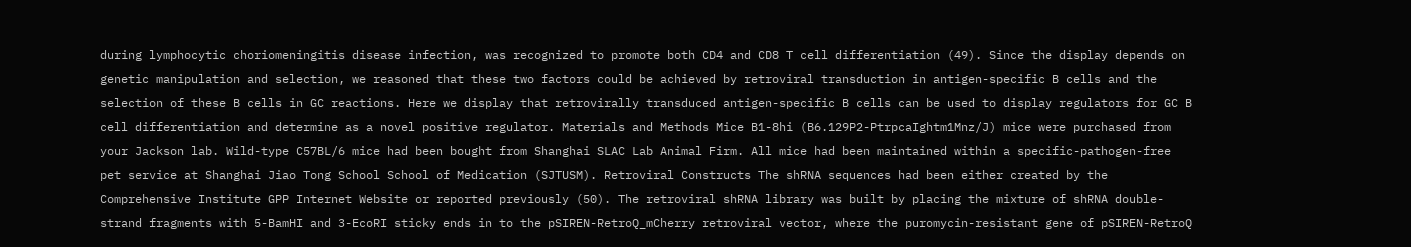during lymphocytic choriomeningitis disease infection, was recognized to promote both CD4 and CD8 T cell differentiation (49). Since the display depends on genetic manipulation and selection, we reasoned that these two factors could be achieved by retroviral transduction in antigen-specific B cells and the selection of these B cells in GC reactions. Here we display that retrovirally transduced antigen-specific B cells can be used to display regulators for GC B cell differentiation and determine as a novel positive regulator. Materials and Methods Mice B1-8hi (B6.129P2-PtrpcaIghtm1Mnz/J) mice were purchased from your Jackson lab. Wild-type C57BL/6 mice had been bought from Shanghai SLAC Lab Animal Firm. All mice had been maintained within a specific-pathogen-free pet service at Shanghai Jiao Tong School School of Medication (SJTUSM). Retroviral Constructs The shRNA sequences had been either created by the Comprehensive Institute GPP Internet Website or reported previously (50). The retroviral shRNA library was built by placing the mixture of shRNA double-strand fragments with 5-BamHI and 3-EcoRI sticky ends in to the pSIREN-RetroQ_mCherry retroviral vector, where the puromycin-resistant gene of pSIREN-RetroQ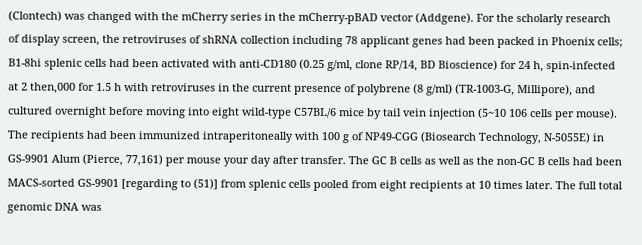(Clontech) was changed with the mCherry series in the mCherry-pBAD vector (Addgene). For the scholarly research of display screen, the retroviruses of shRNA collection including 78 applicant genes had been packed in Phoenix cells; B1-8hi splenic cells had been activated with anti-CD180 (0.25 g/ml, clone RP/14, BD Bioscience) for 24 h, spin-infected at 2 then,000 for 1.5 h with retroviruses in the current presence of polybrene (8 g/ml) (TR-1003-G, Millipore), and cultured overnight before moving into eight wild-type C57BL/6 mice by tail vein injection (5~10 106 cells per mouse). The recipients had been immunized intraperitoneally with 100 g of NP49-CGG (Biosearch Technology, N-5055E) in GS-9901 Alum (Pierce, 77,161) per mouse your day after transfer. The GC B cells as well as the non-GC B cells had been MACS-sorted GS-9901 [regarding to (51)] from splenic cells pooled from eight recipients at 10 times later. The full total genomic DNA was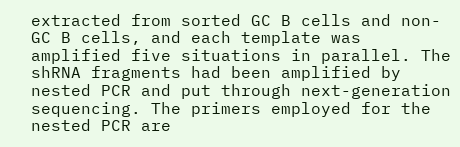extracted from sorted GC B cells and non-GC B cells, and each template was amplified five situations in parallel. The shRNA fragments had been amplified by nested PCR and put through next-generation sequencing. The primers employed for the nested PCR are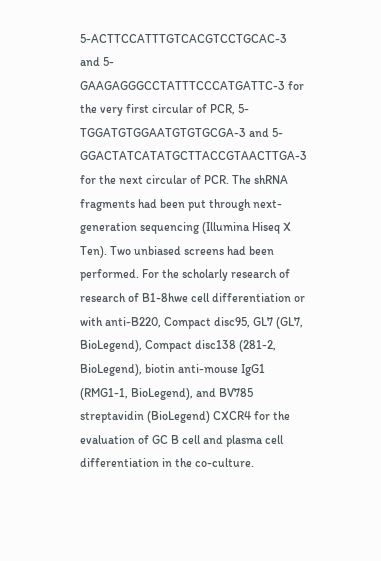5-ACTTCCATTTGTCACGTCCTGCAC-3 and 5-GAAGAGGGCCTATTTCCCATGATTC-3 for the very first circular of PCR, 5-TGGATGTGGAATGTGTGCGA-3 and 5-GGACTATCATATGCTTACCGTAACTTGA-3 for the next circular of PCR. The shRNA fragments had been put through next-generation sequencing (Illumina Hiseq X Ten). Two unbiased screens had been performed. For the scholarly research of research of B1-8hwe cell differentiation or with anti-B220, Compact disc95, GL7 (GL7, BioLegend), Compact disc138 (281-2, BioLegend), biotin anti-mouse IgG1 (RMG1-1, BioLegend), and BV785 streptavidin (BioLegend) CXCR4 for the evaluation of GC B cell and plasma cell differentiation in the co-culture.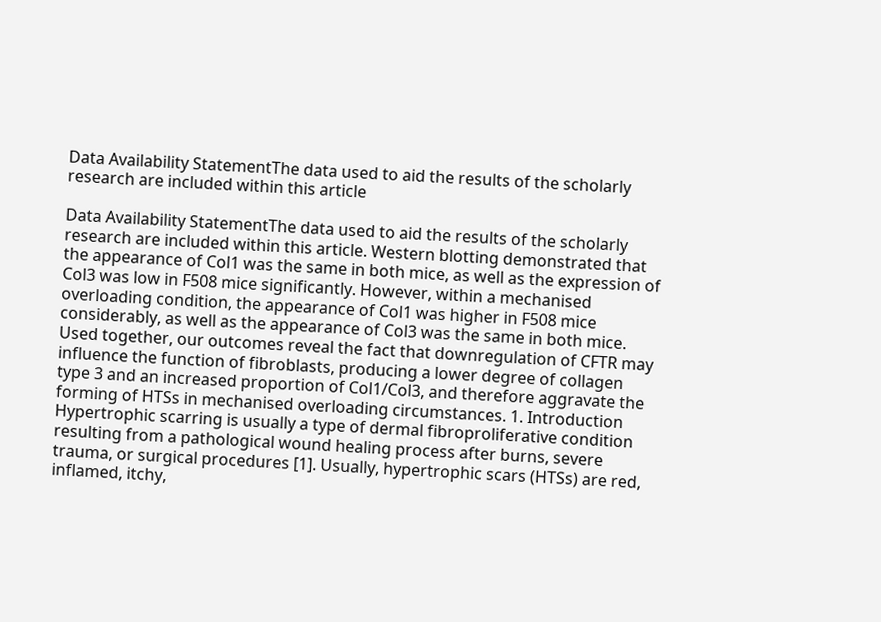Data Availability StatementThe data used to aid the results of the scholarly research are included within this article

Data Availability StatementThe data used to aid the results of the scholarly research are included within this article. Western blotting demonstrated that the appearance of Col1 was the same in both mice, as well as the expression of Col3 was low in F508 mice significantly. However, within a mechanised overloading condition, the appearance of Col1 was higher in F508 mice considerably, as well as the appearance of Col3 was the same in both mice. Used together, our outcomes reveal the fact that downregulation of CFTR may influence the function of fibroblasts, producing a lower degree of collagen type 3 and an increased proportion of Col1/Col3, and therefore aggravate the forming of HTSs in mechanised overloading circumstances. 1. Introduction Hypertrophic scarring is usually a type of dermal fibroproliferative condition resulting from a pathological wound healing process after burns, severe trauma, or surgical procedures [1]. Usually, hypertrophic scars (HTSs) are red, inflamed, itchy,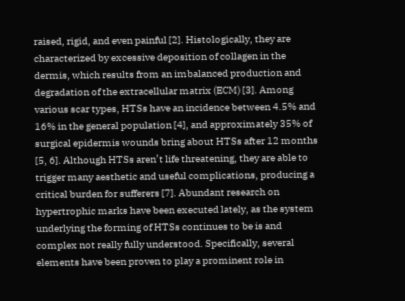raised, rigid, and even painful [2]. Histologically, they are characterized by excessive deposition of collagen in the dermis, which results from an imbalanced production and degradation of the extracellular matrix (ECM) [3]. Among various scar types, HTSs have an incidence between 4.5% and 16% in the general population [4], and approximately 35% of surgical epidermis wounds bring about HTSs after 12 months [5, 6]. Although HTSs aren’t life threatening, they are able to trigger many aesthetic and useful complications, producing a critical burden for sufferers [7]. Abundant research on hypertrophic marks have been executed lately, as the system underlying the forming of HTSs continues to be is and complex not really fully understood. Specifically, several elements have been proven to play a prominent role in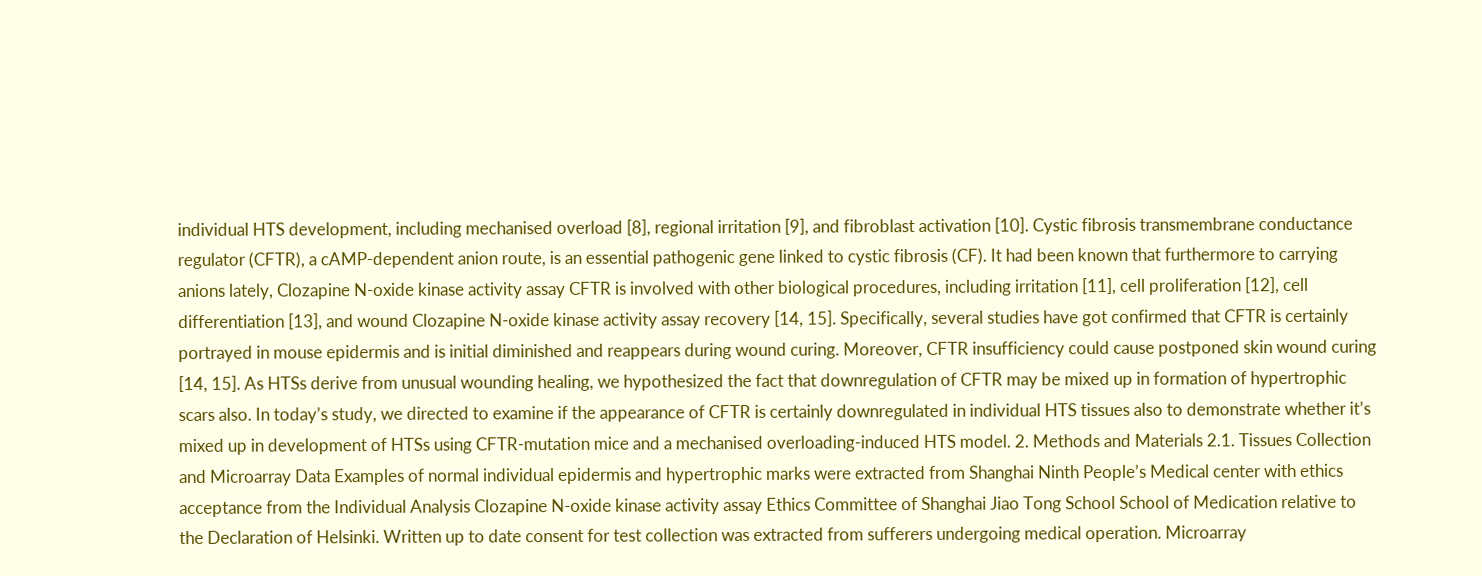individual HTS development, including mechanised overload [8], regional irritation [9], and fibroblast activation [10]. Cystic fibrosis transmembrane conductance regulator (CFTR), a cAMP-dependent anion route, is an essential pathogenic gene linked to cystic fibrosis (CF). It had been known that furthermore to carrying anions lately, Clozapine N-oxide kinase activity assay CFTR is involved with other biological procedures, including irritation [11], cell proliferation [12], cell differentiation [13], and wound Clozapine N-oxide kinase activity assay recovery [14, 15]. Specifically, several studies have got confirmed that CFTR is certainly portrayed in mouse epidermis and is initial diminished and reappears during wound curing. Moreover, CFTR insufficiency could cause postponed skin wound curing [14, 15]. As HTSs derive from unusual wounding healing, we hypothesized the fact that downregulation of CFTR may be mixed up in formation of hypertrophic scars also. In today’s study, we directed to examine if the appearance of CFTR is certainly downregulated in individual HTS tissues also to demonstrate whether it’s mixed up in development of HTSs using CFTR-mutation mice and a mechanised overloading-induced HTS model. 2. Methods and Materials 2.1. Tissues Collection and Microarray Data Examples of normal individual epidermis and hypertrophic marks were extracted from Shanghai Ninth People’s Medical center with ethics acceptance from the Individual Analysis Clozapine N-oxide kinase activity assay Ethics Committee of Shanghai Jiao Tong School School of Medication relative to the Declaration of Helsinki. Written up to date consent for test collection was extracted from sufferers undergoing medical operation. Microarray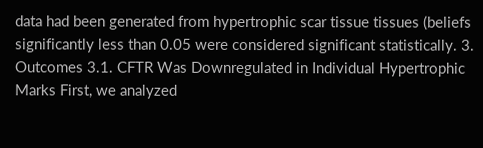data had been generated from hypertrophic scar tissue tissues (beliefs significantly less than 0.05 were considered significant statistically. 3. Outcomes 3.1. CFTR Was Downregulated in Individual Hypertrophic Marks First, we analyzed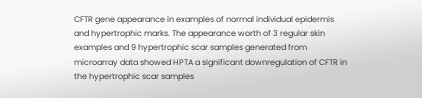CFTR gene appearance in examples of normal individual epidermis and hypertrophic marks. The appearance worth of 3 regular skin examples and 9 hypertrophic scar samples generated from microarray data showed HPTA a significant downregulation of CFTR in the hypertrophic scar samples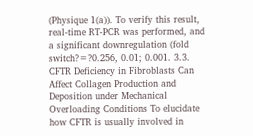(Physique 1(a)). To verify this result, real-time RT-PCR was performed, and a significant downregulation (fold switch?=?0.256, 0.01; 0.001. 3.3. CFTR Deficiency in Fibroblasts Can Affect Collagen Production and Deposition under Mechanical Overloading Conditions To elucidate how CFTR is usually involved in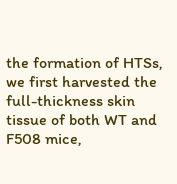the formation of HTSs, we first harvested the full-thickness skin tissue of both WT and F508 mice,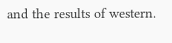and the results of western.